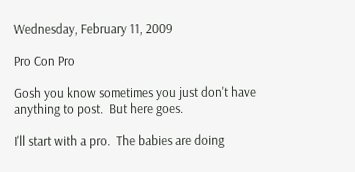Wednesday, February 11, 2009

Pro Con Pro

Gosh you know sometimes you just don't have anything to post.  But here goes.

I'll start with a pro.  The babies are doing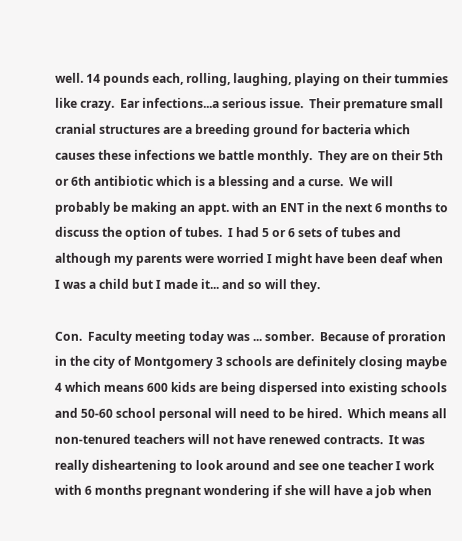well. 14 pounds each, rolling, laughing, playing on their tummies like crazy.  Ear infections...a serious issue.  Their premature small cranial structures are a breeding ground for bacteria which causes these infections we battle monthly.  They are on their 5th or 6th antibiotic which is a blessing and a curse.  We will probably be making an appt. with an ENT in the next 6 months to discuss the option of tubes.  I had 5 or 6 sets of tubes and although my parents were worried I might have been deaf when I was a child but I made it... and so will they.

Con.  Faculty meeting today was ... somber.  Because of proration in the city of Montgomery 3 schools are definitely closing maybe 4 which means 600 kids are being dispersed into existing schools and 50-60 school personal will need to be hired.  Which means all non-tenured teachers will not have renewed contracts.  It was really disheartening to look around and see one teacher I work with 6 months pregnant wondering if she will have a job when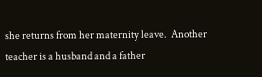she returns from her maternity leave.  Another teacher is a husband and a father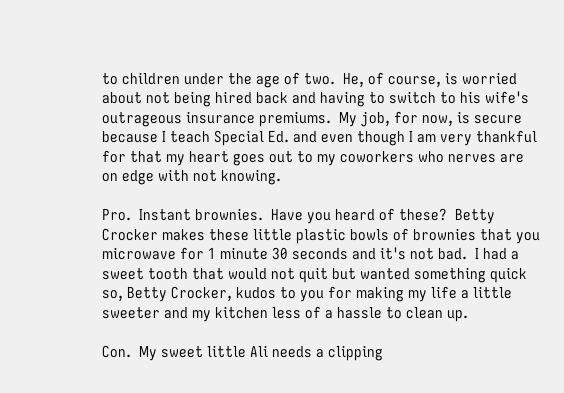to children under the age of two.  He, of course, is worried about not being hired back and having to switch to his wife's outrageous insurance premiums.  My job, for now, is secure because I teach Special Ed. and even though I am very thankful for that my heart goes out to my coworkers who nerves are on edge with not knowing.

Pro.  Instant brownies.  Have you heard of these?  Betty Crocker makes these little plastic bowls of brownies that you microwave for 1 minute 30 seconds and it's not bad.  I had a sweet tooth that would not quit but wanted something quick so, Betty Crocker, kudos to you for making my life a little sweeter and my kitchen less of a hassle to clean up.

Con.  My sweet little Ali needs a clipping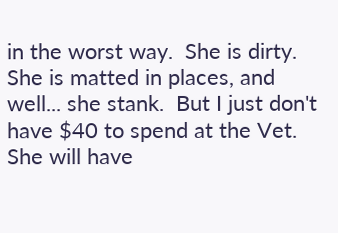in the worst way.  She is dirty.  She is matted in places, and well... she stank.  But I just don't have $40 to spend at the Vet.  She will have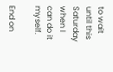to wait until this Saturday when I can do it myself.

End on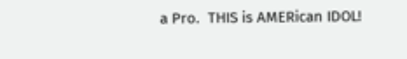a Pro.  THIS is AMERican IDOL!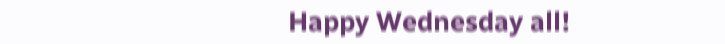Happy Wednesday all!